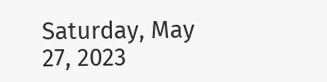Saturday, May 27, 2023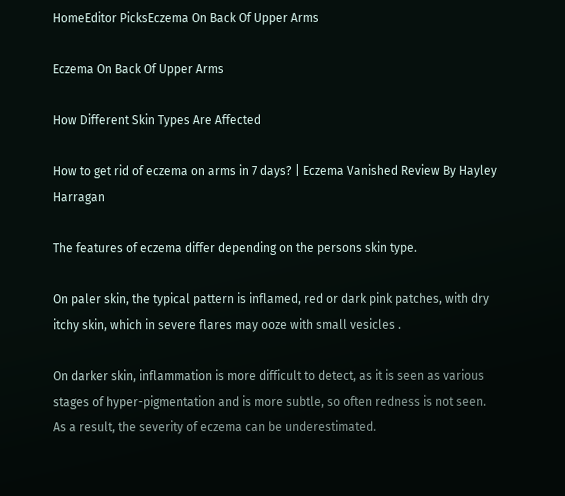HomeEditor PicksEczema On Back Of Upper Arms

Eczema On Back Of Upper Arms

How Different Skin Types Are Affected

How to get rid of eczema on arms in 7 days? | Eczema Vanished Review By Hayley Harragan

The features of eczema differ depending on the persons skin type.

On paler skin, the typical pattern is inflamed, red or dark pink patches, with dry itchy skin, which in severe flares may ooze with small vesicles .

On darker skin, inflammation is more difficult to detect, as it is seen as various stages of hyper-pigmentation and is more subtle, so often redness is not seen. As a result, the severity of eczema can be underestimated.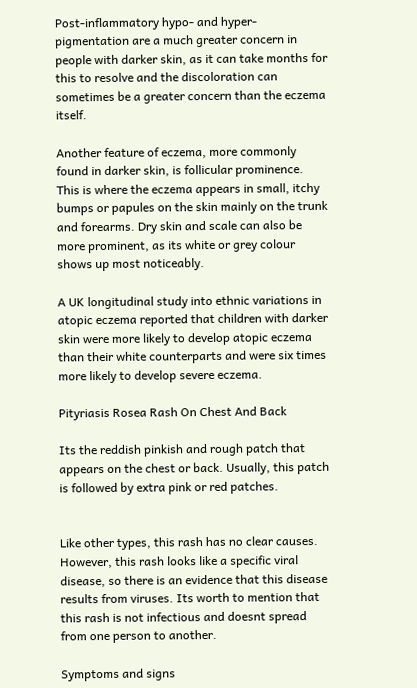Post-inflammatory hypo- and hyper-pigmentation are a much greater concern in people with darker skin, as it can take months for this to resolve and the discoloration can sometimes be a greater concern than the eczema itself.

Another feature of eczema, more commonly found in darker skin, is follicular prominence. This is where the eczema appears in small, itchy bumps or papules on the skin mainly on the trunk and forearms. Dry skin and scale can also be more prominent, as its white or grey colour shows up most noticeably.

A UK longitudinal study into ethnic variations in atopic eczema reported that children with darker skin were more likely to develop atopic eczema than their white counterparts and were six times more likely to develop severe eczema.

Pityriasis Rosea Rash On Chest And Back

Its the reddish pinkish and rough patch that appears on the chest or back. Usually, this patch is followed by extra pink or red patches.


Like other types, this rash has no clear causes. However, this rash looks like a specific viral disease, so there is an evidence that this disease results from viruses. Its worth to mention that this rash is not infectious and doesnt spread from one person to another.

Symptoms and signs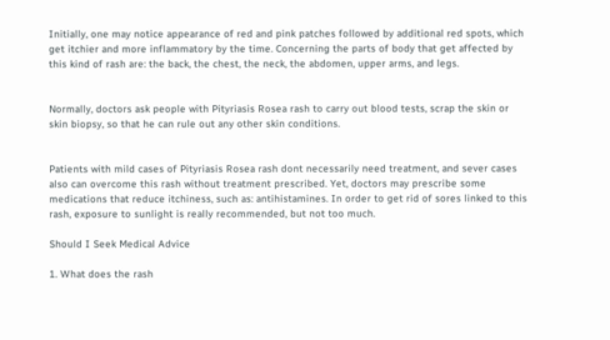Initially, one may notice appearance of red and pink patches followed by additional red spots, which get itchier and more inflammatory by the time. Concerning the parts of body that get affected by this kind of rash are: the back, the chest, the neck, the abdomen, upper arms, and legs.


Normally, doctors ask people with Pityriasis Rosea rash to carry out blood tests, scrap the skin or skin biopsy, so that he can rule out any other skin conditions.


Patients with mild cases of Pityriasis Rosea rash dont necessarily need treatment, and sever cases also can overcome this rash without treatment prescribed. Yet, doctors may prescribe some medications that reduce itchiness, such as: antihistamines. In order to get rid of sores linked to this rash, exposure to sunlight is really recommended, but not too much.

Should I Seek Medical Advice

1. What does the rash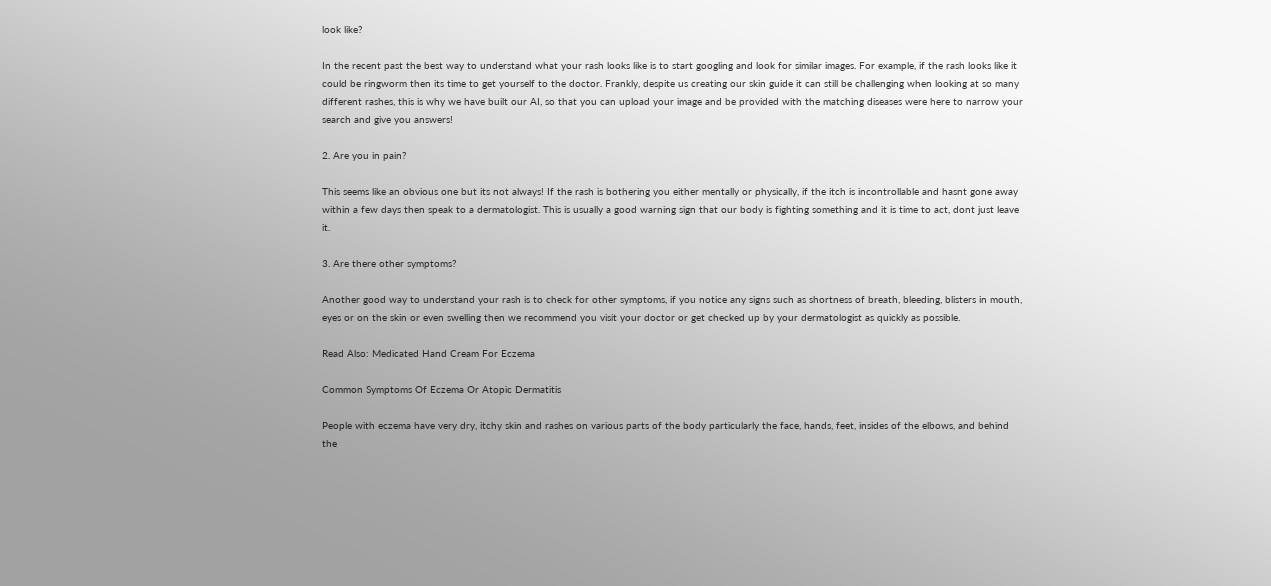look like?

In the recent past the best way to understand what your rash looks like is to start googling and look for similar images. For example, if the rash looks like it could be ringworm then its time to get yourself to the doctor. Frankly, despite us creating our skin guide it can still be challenging when looking at so many different rashes, this is why we have built our AI, so that you can upload your image and be provided with the matching diseases were here to narrow your search and give you answers!

2. Are you in pain?

This seems like an obvious one but its not always! If the rash is bothering you either mentally or physically, if the itch is incontrollable and hasnt gone away within a few days then speak to a dermatologist. This is usually a good warning sign that our body is fighting something and it is time to act, dont just leave it.

3. Are there other symptoms?

Another good way to understand your rash is to check for other symptoms, if you notice any signs such as shortness of breath, bleeding, blisters in mouth, eyes or on the skin or even swelling then we recommend you visit your doctor or get checked up by your dermatologist as quickly as possible.

Read Also: Medicated Hand Cream For Eczema

Common Symptoms Of Eczema Or Atopic Dermatitis

People with eczema have very dry, itchy skin and rashes on various parts of the body particularly the face, hands, feet, insides of the elbows, and behind the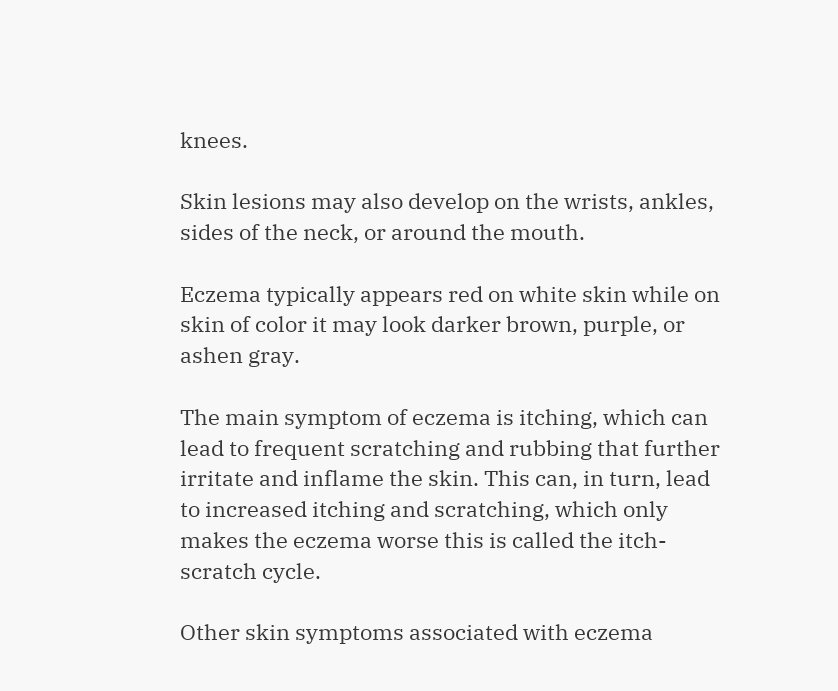knees.

Skin lesions may also develop on the wrists, ankles, sides of the neck, or around the mouth.

Eczema typically appears red on white skin while on skin of color it may look darker brown, purple, or ashen gray.

The main symptom of eczema is itching, which can lead to frequent scratching and rubbing that further irritate and inflame the skin. This can, in turn, lead to increased itching and scratching, which only makes the eczema worse this is called the itch-scratch cycle.

Other skin symptoms associated with eczema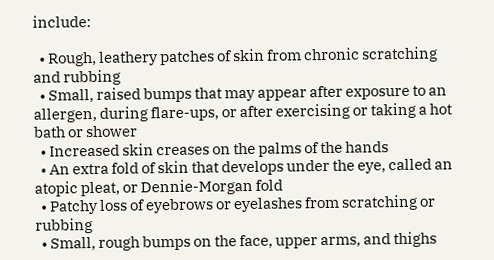include:

  • Rough, leathery patches of skin from chronic scratching and rubbing
  • Small, raised bumps that may appear after exposure to an allergen, during flare-ups, or after exercising or taking a hot bath or shower
  • Increased skin creases on the palms of the hands
  • An extra fold of skin that develops under the eye, called an atopic pleat, or Dennie-Morgan fold
  • Patchy loss of eyebrows or eyelashes from scratching or rubbing
  • Small, rough bumps on the face, upper arms, and thighs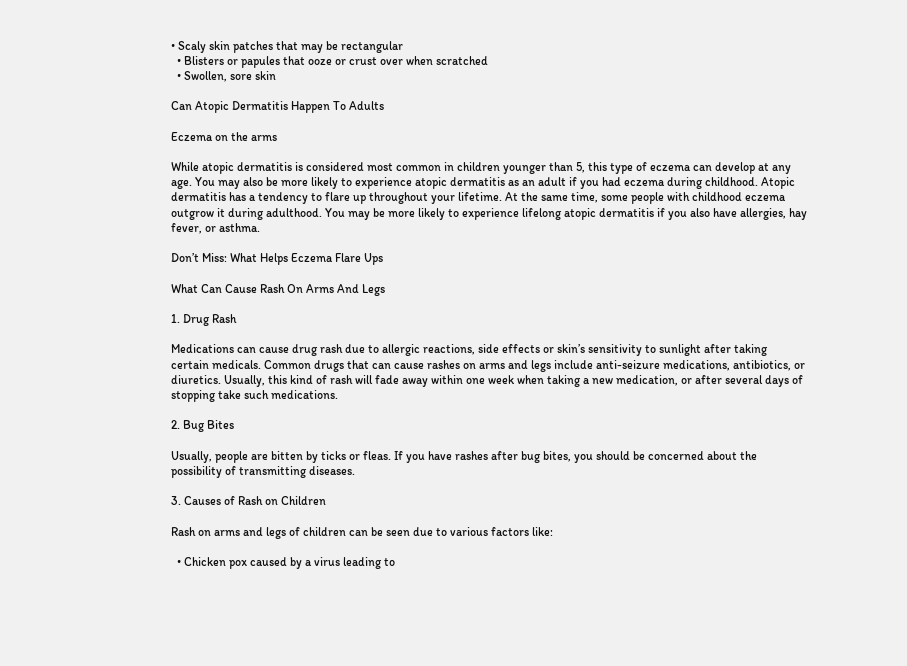• Scaly skin patches that may be rectangular
  • Blisters or papules that ooze or crust over when scratched
  • Swollen, sore skin

Can Atopic Dermatitis Happen To Adults

Eczema on the arms

While atopic dermatitis is considered most common in children younger than 5, this type of eczema can develop at any age. You may also be more likely to experience atopic dermatitis as an adult if you had eczema during childhood. Atopic dermatitis has a tendency to flare up throughout your lifetime. At the same time, some people with childhood eczema outgrow it during adulthood. You may be more likely to experience lifelong atopic dermatitis if you also have allergies, hay fever, or asthma.

Don’t Miss: What Helps Eczema Flare Ups

What Can Cause Rash On Arms And Legs

1. Drug Rash

Medications can cause drug rash due to allergic reactions, side effects or skin’s sensitivity to sunlight after taking certain medicals. Common drugs that can cause rashes on arms and legs include anti-seizure medications, antibiotics, or diuretics. Usually, this kind of rash will fade away within one week when taking a new medication, or after several days of stopping take such medications.

2. Bug Bites

Usually, people are bitten by ticks or fleas. If you have rashes after bug bites, you should be concerned about the possibility of transmitting diseases.

3. Causes of Rash on Children

Rash on arms and legs of children can be seen due to various factors like:

  • Chicken pox caused by a virus leading to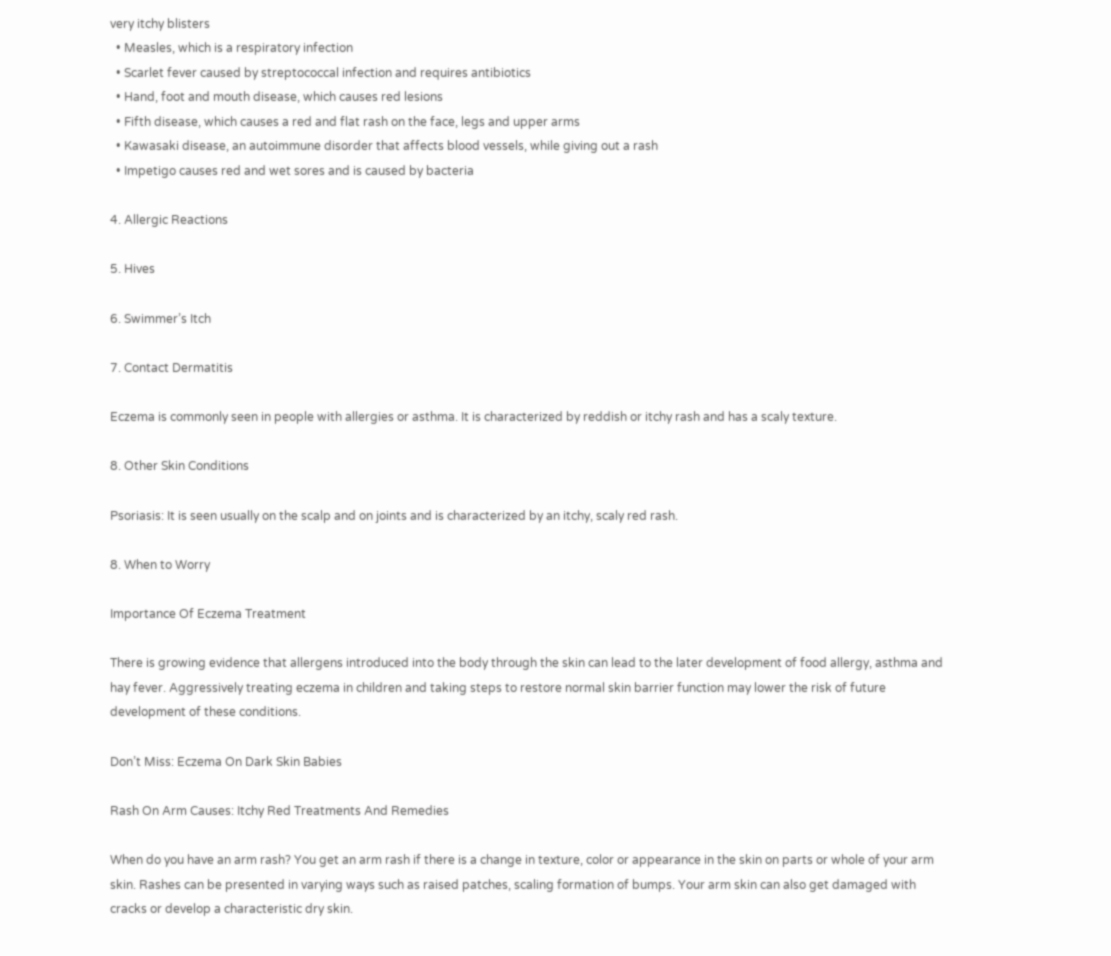very itchy blisters
  • Measles, which is a respiratory infection
  • Scarlet fever caused by streptococcal infection and requires antibiotics
  • Hand, foot and mouth disease, which causes red lesions
  • Fifth disease, which causes a red and flat rash on the face, legs and upper arms
  • Kawasaki disease, an autoimmune disorder that affects blood vessels, while giving out a rash
  • Impetigo causes red and wet sores and is caused by bacteria

4. Allergic Reactions

5. Hives

6. Swimmer’s Itch

7. Contact Dermatitis

Eczema is commonly seen in people with allergies or asthma. It is characterized by reddish or itchy rash and has a scaly texture.

8. Other Skin Conditions

Psoriasis: It is seen usually on the scalp and on joints and is characterized by an itchy, scaly red rash.

8. When to Worry

Importance Of Eczema Treatment

There is growing evidence that allergens introduced into the body through the skin can lead to the later development of food allergy, asthma and hay fever. Aggressively treating eczema in children and taking steps to restore normal skin barrier function may lower the risk of future development of these conditions.

Don’t Miss: Eczema On Dark Skin Babies

Rash On Arm Causes: Itchy Red Treatments And Remedies

When do you have an arm rash? You get an arm rash if there is a change in texture, color or appearance in the skin on parts or whole of your arm skin. Rashes can be presented in varying ways such as raised patches, scaling formation of bumps. Your arm skin can also get damaged with cracks or develop a characteristic dry skin.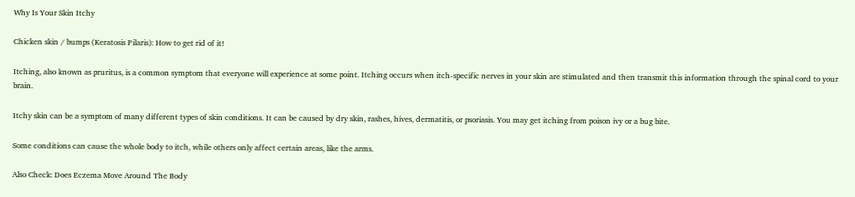Why Is Your Skin Itchy

Chicken skin / bumps (Keratosis Pilaris): How to get rid of it!

Itching, also known as pruritus, is a common symptom that everyone will experience at some point. Itching occurs when itch-specific nerves in your skin are stimulated and then transmit this information through the spinal cord to your brain.

Itchy skin can be a symptom of many different types of skin conditions. It can be caused by dry skin, rashes, hives, dermatitis, or psoriasis. You may get itching from poison ivy or a bug bite.

Some conditions can cause the whole body to itch, while others only affect certain areas, like the arms.

Also Check: Does Eczema Move Around The Body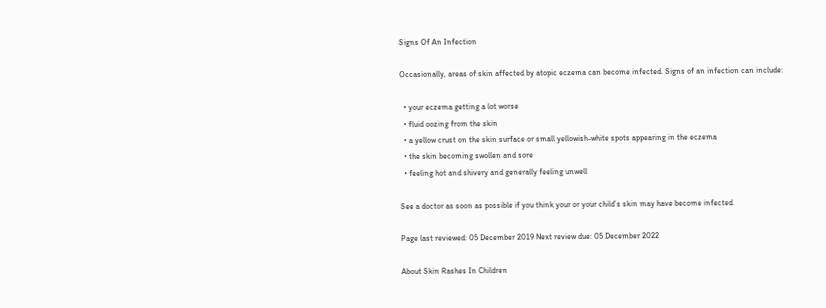Signs Of An Infection

Occasionally, areas of skin affected by atopic eczema can become infected. Signs of an infection can include:

  • your eczema getting a lot worse
  • fluid oozing from the skin
  • a yellow crust on the skin surface or small yellowish-white spots appearing in the eczema
  • the skin becoming swollen and sore
  • feeling hot and shivery and generally feeling unwell

See a doctor as soon as possible if you think your or your child’s skin may have become infected.

Page last reviewed: 05 December 2019 Next review due: 05 December 2022

About Skin Rashes In Children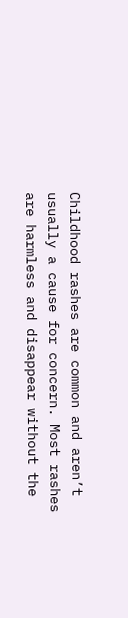Childhood rashes are common and aren’t usually a cause for concern. Most rashes are harmless and disappear without the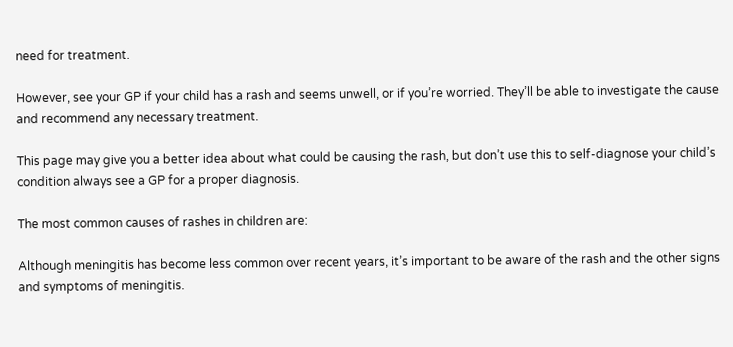need for treatment.

However, see your GP if your child has a rash and seems unwell, or if you’re worried. They’ll be able to investigate the cause and recommend any necessary treatment.

This page may give you a better idea about what could be causing the rash, but don’t use this to self-diagnose your child’s condition always see a GP for a proper diagnosis.

The most common causes of rashes in children are:

Although meningitis has become less common over recent years, it’s important to be aware of the rash and the other signs and symptoms of meningitis.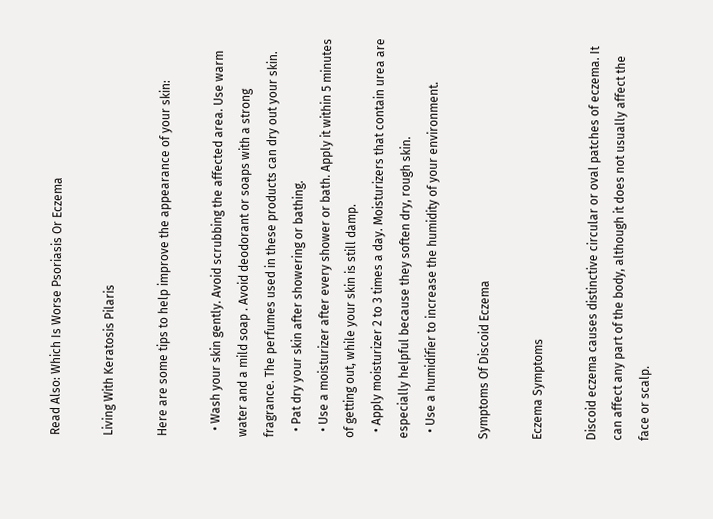Read Also: Which Is Worse Psoriasis Or Eczema

Living With Keratosis Pilaris

Here are some tips to help improve the appearance of your skin:

  • Wash your skin gently. Avoid scrubbing the affected area. Use warm water and a mild soap . Avoid deodorant or soaps with a strong fragrance. The perfumes used in these products can dry out your skin.
  • Pat dry your skin after showering or bathing.
  • Use a moisturizer after every shower or bath. Apply it within 5 minutes of getting out, while your skin is still damp.
  • Apply moisturizer 2 to 3 times a day. Moisturizers that contain urea are especially helpful because they soften dry, rough skin.
  • Use a humidifier to increase the humidity of your environment.

Symptoms Of Discoid Eczema

Eczema Symptoms

Discoid eczema causes distinctive circular or oval patches of eczema. It can affect any part of the body, although it does not usually affect the face or scalp.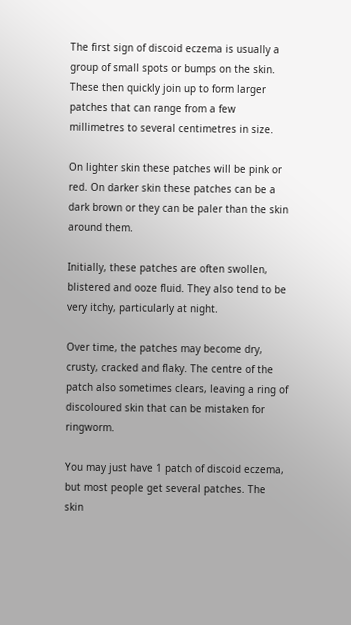The first sign of discoid eczema is usually a group of small spots or bumps on the skin. These then quickly join up to form larger patches that can range from a few millimetres to several centimetres in size.

On lighter skin these patches will be pink or red. On darker skin these patches can be a dark brown or they can be paler than the skin around them.

Initially, these patches are often swollen, blistered and ooze fluid. They also tend to be very itchy, particularly at night.

Over time, the patches may become dry, crusty, cracked and flaky. The centre of the patch also sometimes clears, leaving a ring of discoloured skin that can be mistaken for ringworm.

You may just have 1 patch of discoid eczema, but most people get several patches. The skin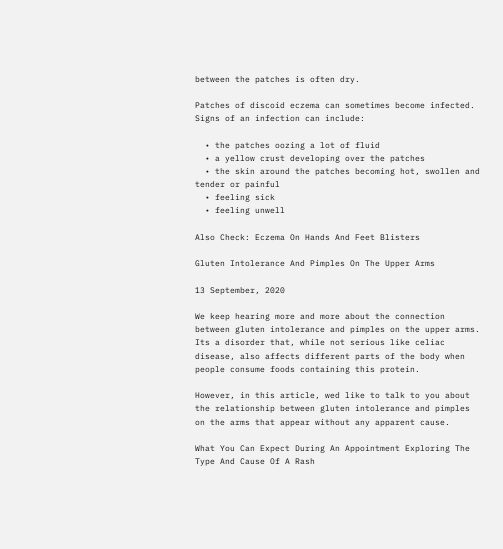between the patches is often dry.

Patches of discoid eczema can sometimes become infected. Signs of an infection can include:

  • the patches oozing a lot of fluid
  • a yellow crust developing over the patches
  • the skin around the patches becoming hot, swollen and tender or painful
  • feeling sick
  • feeling unwell

Also Check: Eczema On Hands And Feet Blisters

Gluten Intolerance And Pimples On The Upper Arms

13 September, 2020

We keep hearing more and more about the connection between gluten intolerance and pimples on the upper arms. Its a disorder that, while not serious like celiac disease, also affects different parts of the body when people consume foods containing this protein.

However, in this article, wed like to talk to you about the relationship between gluten intolerance and pimples on the arms that appear without any apparent cause.

What You Can Expect During An Appointment Exploring The Type And Cause Of A Rash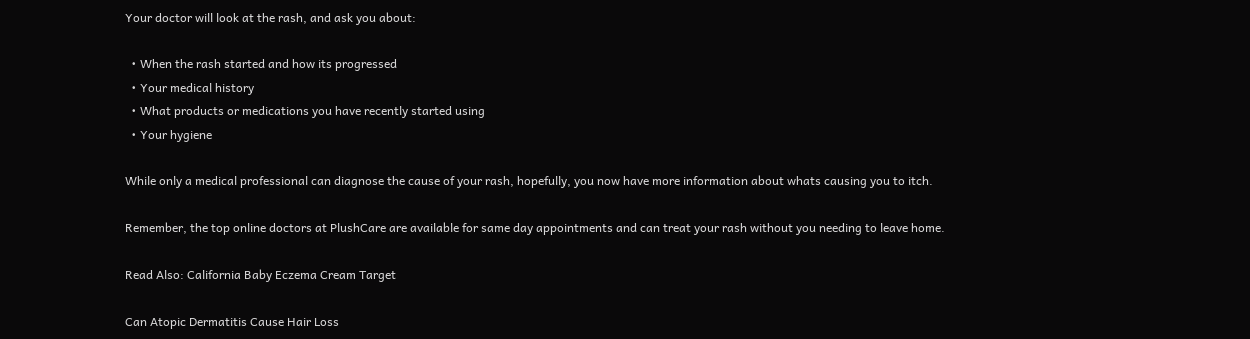Your doctor will look at the rash, and ask you about:

  • When the rash started and how its progressed
  • Your medical history
  • What products or medications you have recently started using
  • Your hygiene

While only a medical professional can diagnose the cause of your rash, hopefully, you now have more information about whats causing you to itch.

Remember, the top online doctors at PlushCare are available for same day appointments and can treat your rash without you needing to leave home.

Read Also: California Baby Eczema Cream Target

Can Atopic Dermatitis Cause Hair Loss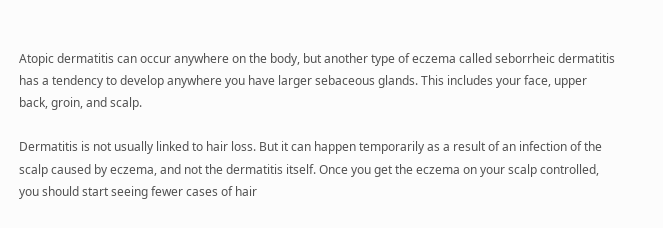Atopic dermatitis can occur anywhere on the body, but another type of eczema called seborrheic dermatitis has a tendency to develop anywhere you have larger sebaceous glands. This includes your face, upper back, groin, and scalp.

Dermatitis is not usually linked to hair loss. But it can happen temporarily as a result of an infection of the scalp caused by eczema, and not the dermatitis itself. Once you get the eczema on your scalp controlled, you should start seeing fewer cases of hair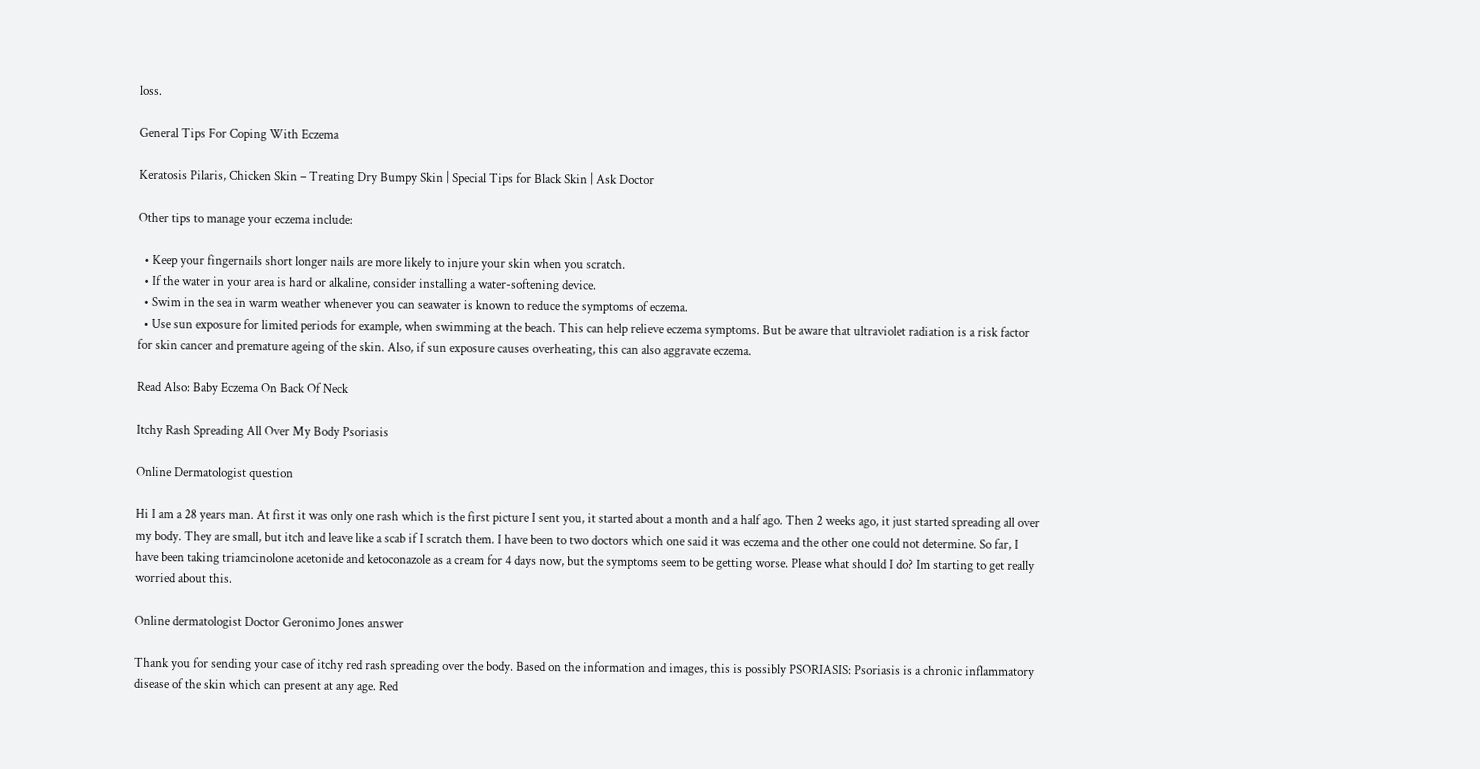loss.

General Tips For Coping With Eczema

Keratosis Pilaris, Chicken Skin – Treating Dry Bumpy Skin | Special Tips for Black Skin | Ask Doctor

Other tips to manage your eczema include:

  • Keep your fingernails short longer nails are more likely to injure your skin when you scratch.
  • If the water in your area is hard or alkaline, consider installing a water-softening device.
  • Swim in the sea in warm weather whenever you can seawater is known to reduce the symptoms of eczema.
  • Use sun exposure for limited periods for example, when swimming at the beach. This can help relieve eczema symptoms. But be aware that ultraviolet radiation is a risk factor for skin cancer and premature ageing of the skin. Also, if sun exposure causes overheating, this can also aggravate eczema.

Read Also: Baby Eczema On Back Of Neck

Itchy Rash Spreading All Over My Body Psoriasis

Online Dermatologist question

Hi I am a 28 years man. At first it was only one rash which is the first picture I sent you, it started about a month and a half ago. Then 2 weeks ago, it just started spreading all over my body. They are small, but itch and leave like a scab if I scratch them. I have been to two doctors which one said it was eczema and the other one could not determine. So far, I have been taking triamcinolone acetonide and ketoconazole as a cream for 4 days now, but the symptoms seem to be getting worse. Please what should I do? Im starting to get really worried about this.

Online dermatologist Doctor Geronimo Jones answer

Thank you for sending your case of itchy red rash spreading over the body. Based on the information and images, this is possibly PSORIASIS: Psoriasis is a chronic inflammatory disease of the skin which can present at any age. Red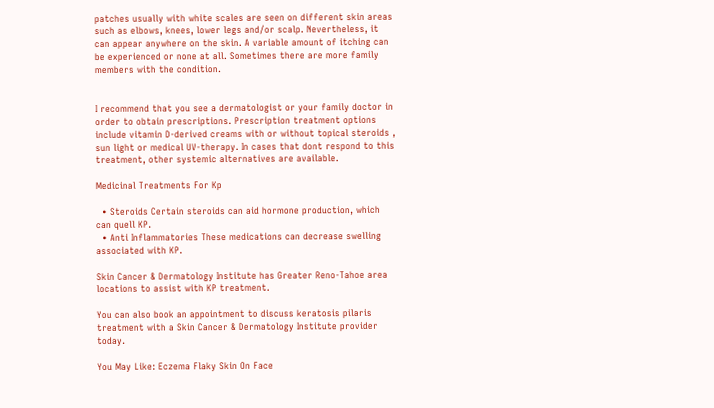patches usually with white scales are seen on different skin areas such as elbows, knees, lower legs and/or scalp. Nevertheless, it can appear anywhere on the skin. A variable amount of itching can be experienced or none at all. Sometimes there are more family members with the condition.


I recommend that you see a dermatologist or your family doctor in order to obtain prescriptions. Prescription treatment options include vitamin D-derived creams with or without topical steroids , sun light or medical UV-therapy. In cases that dont respond to this treatment, other systemic alternatives are available.

Medicinal Treatments For Kp

  • Steroids Certain steroids can aid hormone production, which can quell KP.
  • Anti Inflammatories These medications can decrease swelling associated with KP.

Skin Cancer & Dermatology Institute has Greater Reno-Tahoe area locations to assist with KP treatment.

You can also book an appointment to discuss keratosis pilaris treatment with a Skin Cancer & Dermatology Institute provider today.

You May Like: Eczema Flaky Skin On Face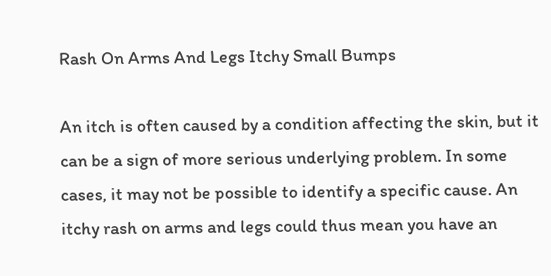Rash On Arms And Legs Itchy Small Bumps

An itch is often caused by a condition affecting the skin, but it can be a sign of more serious underlying problem. In some cases, it may not be possible to identify a specific cause. An itchy rash on arms and legs could thus mean you have an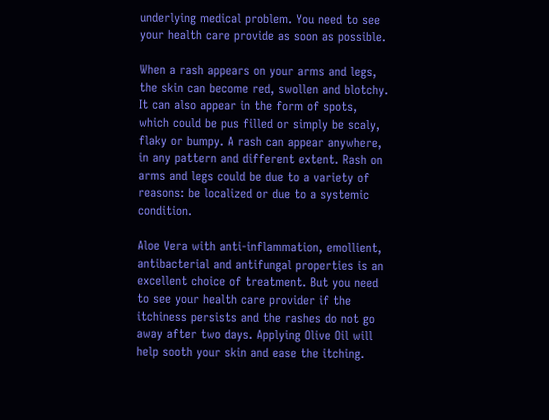underlying medical problem. You need to see your health care provide as soon as possible.

When a rash appears on your arms and legs, the skin can become red, swollen and blotchy. It can also appear in the form of spots, which could be pus filled or simply be scaly, flaky or bumpy. A rash can appear anywhere, in any pattern and different extent. Rash on arms and legs could be due to a variety of reasons: be localized or due to a systemic condition.

Aloe Vera with anti-inflammation, emollient, antibacterial and antifungal properties is an excellent choice of treatment. But you need to see your health care provider if the itchiness persists and the rashes do not go away after two days. Applying Olive Oil will help sooth your skin and ease the itching.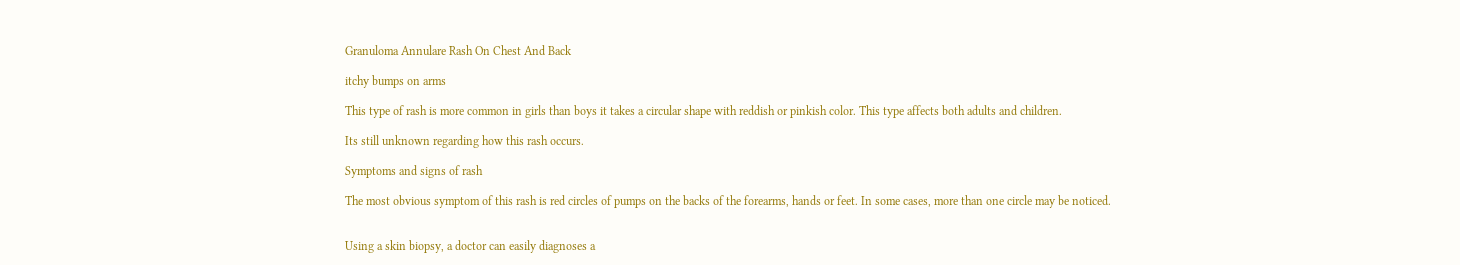Granuloma Annulare Rash On Chest And Back

itchy bumps on arms

This type of rash is more common in girls than boys it takes a circular shape with reddish or pinkish color. This type affects both adults and children.

Its still unknown regarding how this rash occurs.

Symptoms and signs of rash

The most obvious symptom of this rash is red circles of pumps on the backs of the forearms, hands or feet. In some cases, more than one circle may be noticed.


Using a skin biopsy, a doctor can easily diagnoses a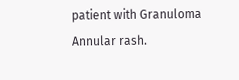patient with Granuloma Annular rash.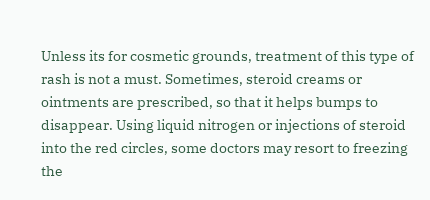Unless its for cosmetic grounds, treatment of this type of rash is not a must. Sometimes, steroid creams or ointments are prescribed, so that it helps bumps to disappear. Using liquid nitrogen or injections of steroid into the red circles, some doctors may resort to freezing the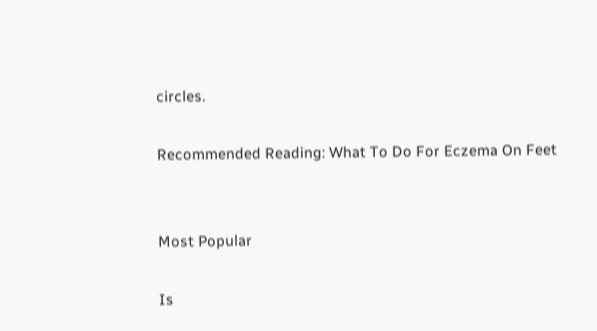circles.

Recommended Reading: What To Do For Eczema On Feet


Most Popular

Is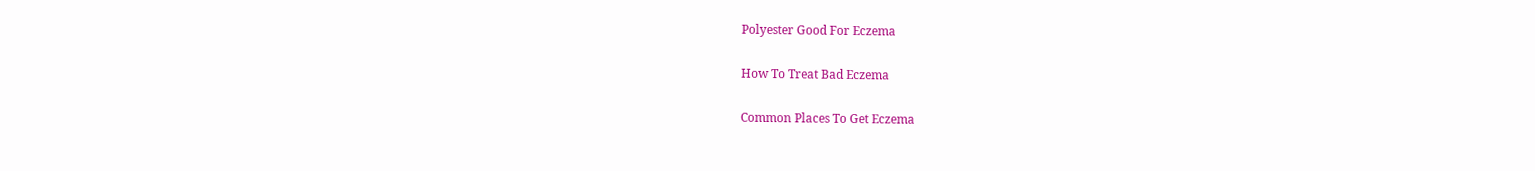Polyester Good For Eczema

How To Treat Bad Eczema

Common Places To Get Eczema